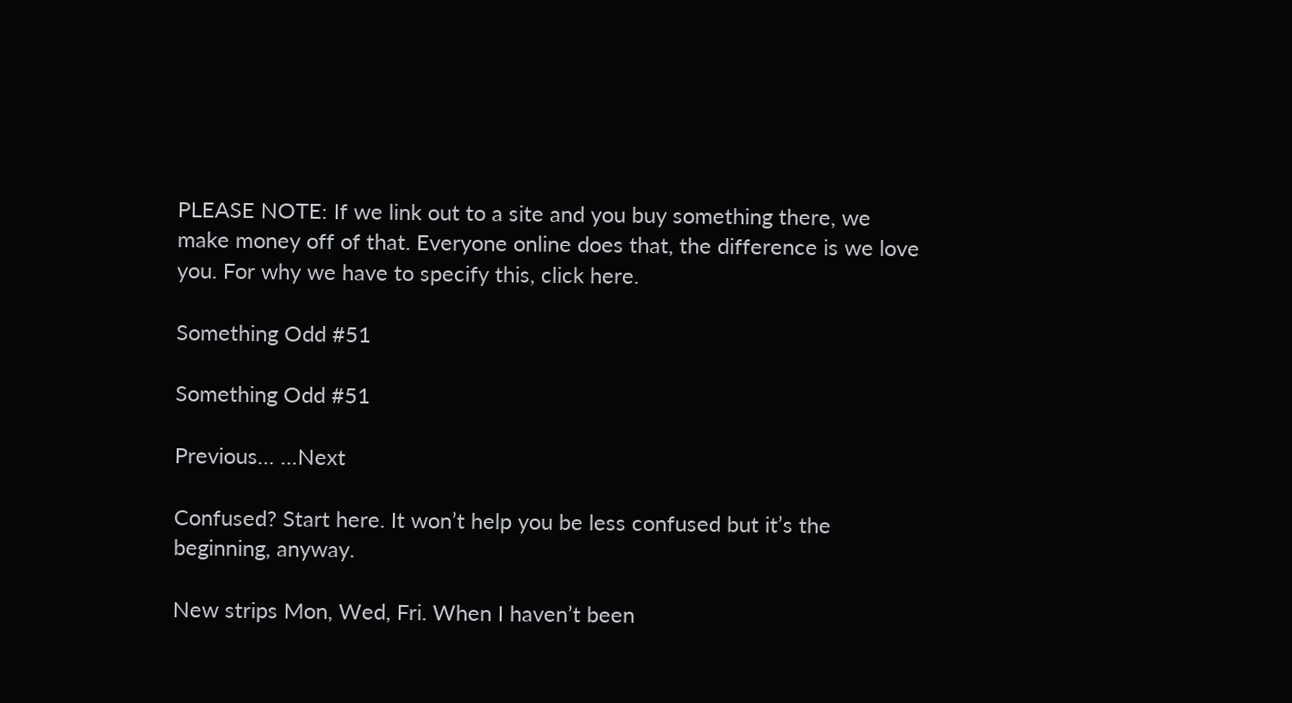PLEASE NOTE: If we link out to a site and you buy something there, we make money off of that. Everyone online does that, the difference is we love you. For why we have to specify this, click here.

Something Odd #51

Something Odd #51

Previous… …Next

Confused? Start here. It won’t help you be less confused but it’s the beginning, anyway.

New strips Mon, Wed, Fri. When I haven’t been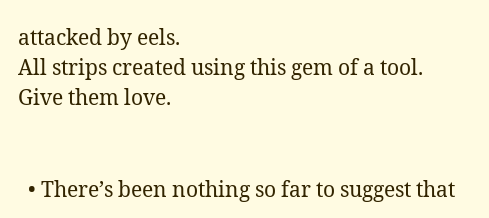attacked by eels.
All strips created using this gem of a tool.
Give them love.


  • There’s been nothing so far to suggest that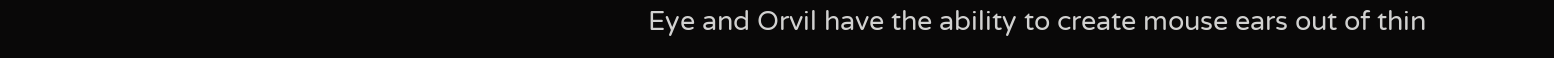Eye and Orvil have the ability to create mouse ears out of thin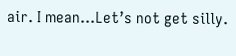air. I mean…Let’s not get silly.